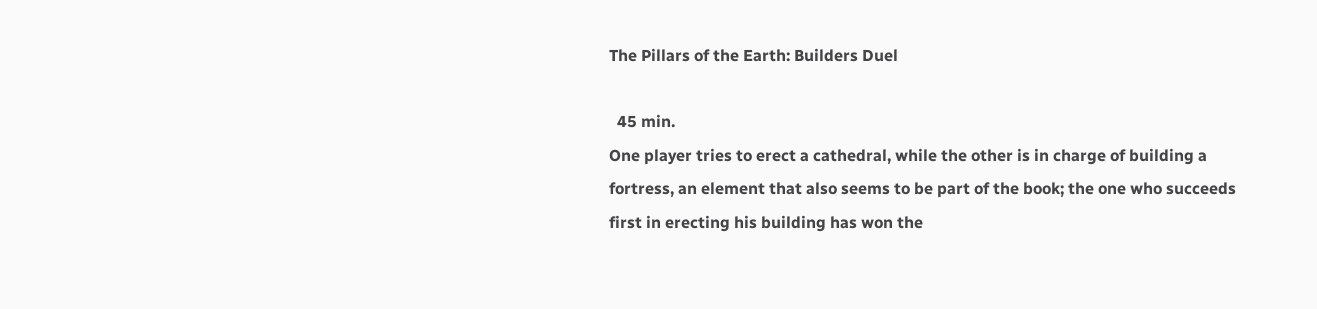The Pillars of the Earth: Builders Duel

  45 min.
One player tries to erect a cathedral, while the other is in charge of building a fortress, an element that also seems to be part of the book; the one who succeeds first in erecting his building has won the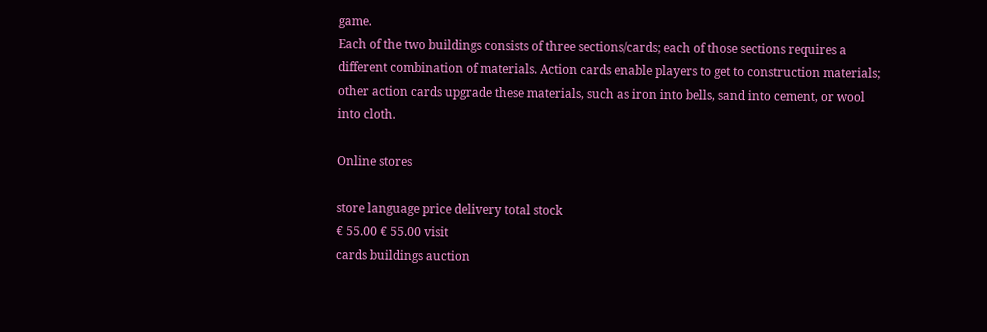game.
Each of the two buildings consists of three sections/cards; each of those sections requires a different combination of materials. Action cards enable players to get to construction materials; other action cards upgrade these materials, such as iron into bells, sand into cement, or wool into cloth.

Online stores

store language price delivery total stock
€ 55.00 € 55.00 visit
cards buildings auction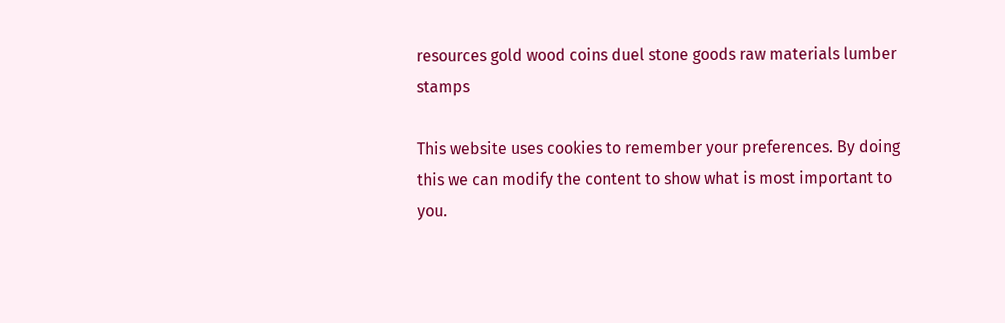resources gold wood coins duel stone goods raw materials lumber stamps

This website uses cookies to remember your preferences. By doing this we can modify the content to show what is most important to you.